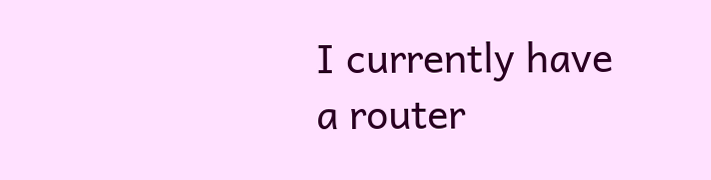I currently have a router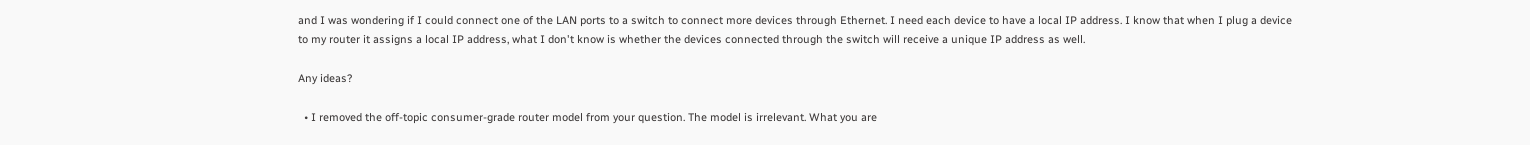and I was wondering if I could connect one of the LAN ports to a switch to connect more devices through Ethernet. I need each device to have a local IP address. I know that when I plug a device to my router it assigns a local IP address, what I don't know is whether the devices connected through the switch will receive a unique IP address as well.

Any ideas?

  • I removed the off-topic consumer-grade router model from your question. The model is irrelevant. What you are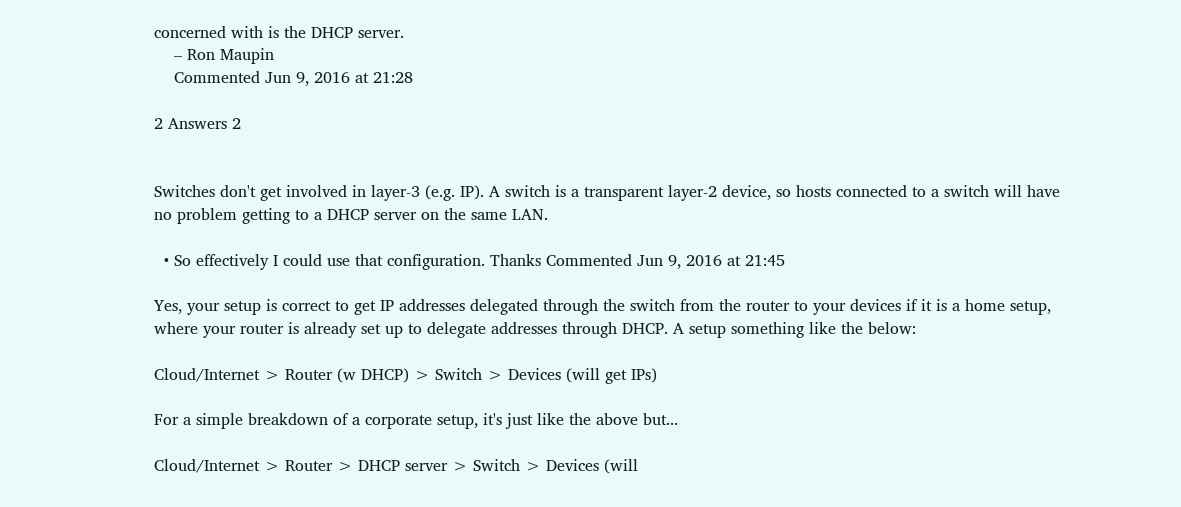concerned with is the DHCP server.
    – Ron Maupin
    Commented Jun 9, 2016 at 21:28

2 Answers 2


Switches don't get involved in layer-3 (e.g. IP). A switch is a transparent layer-2 device, so hosts connected to a switch will have no problem getting to a DHCP server on the same LAN.

  • So effectively I could use that configuration. Thanks Commented Jun 9, 2016 at 21:45

Yes, your setup is correct to get IP addresses delegated through the switch from the router to your devices if it is a home setup, where your router is already set up to delegate addresses through DHCP. A setup something like the below:

Cloud/Internet > Router (w DHCP) > Switch > Devices (will get IPs)

For a simple breakdown of a corporate setup, it's just like the above but...

Cloud/Internet > Router > DHCP server > Switch > Devices (will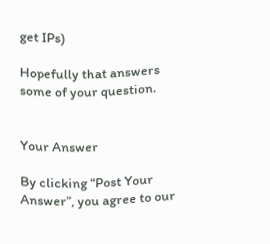get IPs)

Hopefully that answers some of your question.


Your Answer

By clicking “Post Your Answer”, you agree to our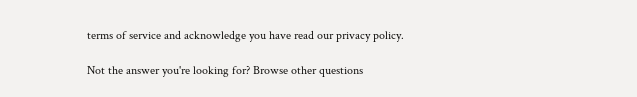terms of service and acknowledge you have read our privacy policy.

Not the answer you're looking for? Browse other questions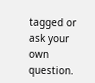tagged or ask your own question.